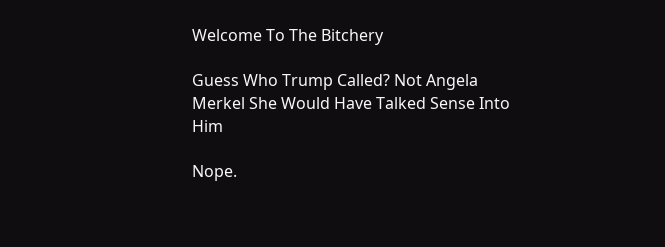Welcome To The Bitchery

Guess Who Trump Called? Not Angela Merkel She Would Have Talked Sense Into Him

Nope.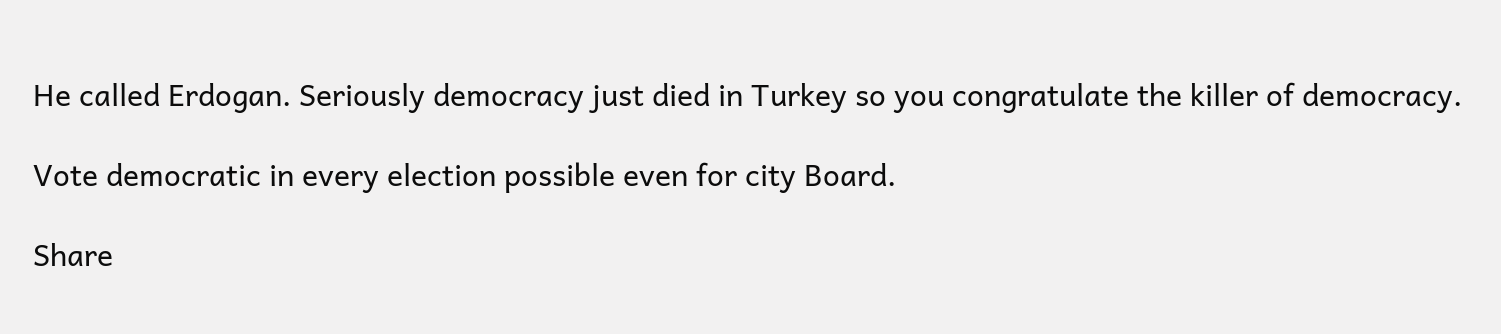He called Erdogan. Seriously democracy just died in Turkey so you congratulate the killer of democracy.

Vote democratic in every election possible even for city Board.

Share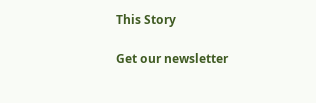This Story

Get our newsletter